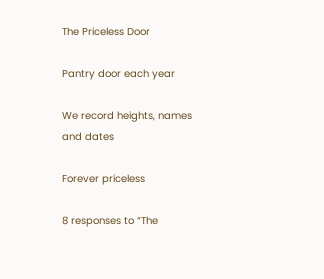The Priceless Door

Pantry door each year

We record heights, names and dates

Forever priceless

8 responses to “The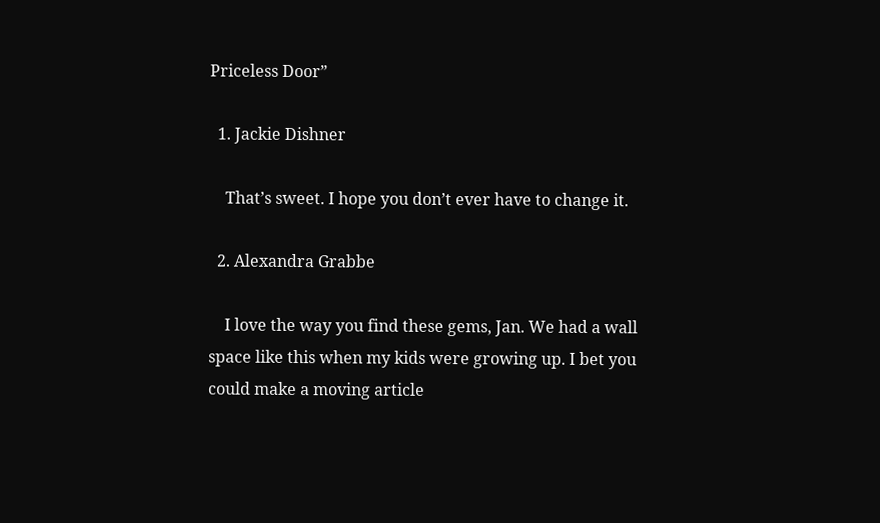Priceless Door”

  1. Jackie Dishner

    That’s sweet. I hope you don’t ever have to change it.

  2. Alexandra Grabbe

    I love the way you find these gems, Jan. We had a wall space like this when my kids were growing up. I bet you could make a moving article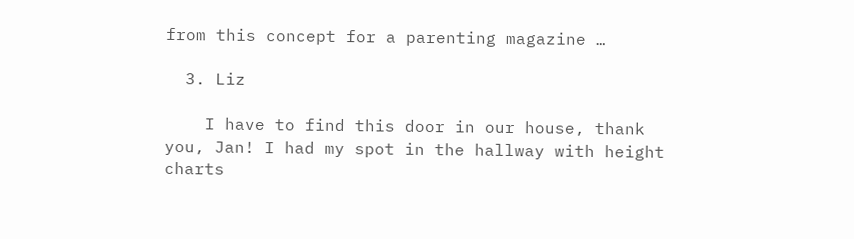from this concept for a parenting magazine …

  3. Liz

    I have to find this door in our house, thank you, Jan! I had my spot in the hallway with height charts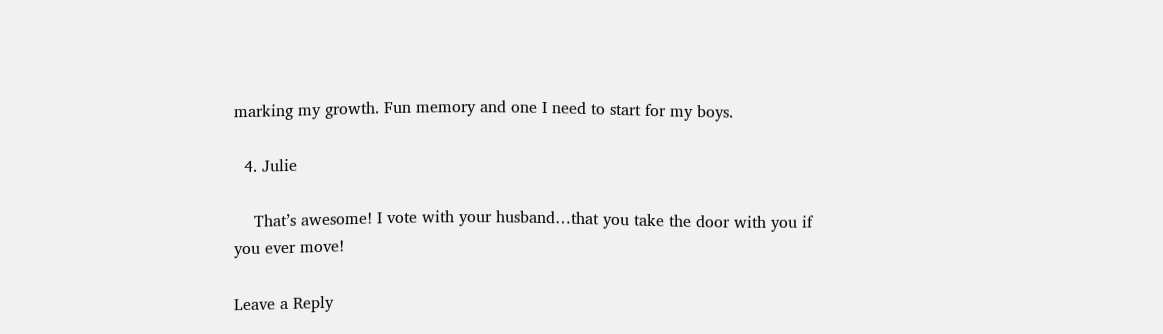marking my growth. Fun memory and one I need to start for my boys.

  4. Julie

    That’s awesome! I vote with your husband…that you take the door with you if you ever move!

Leave a Reply